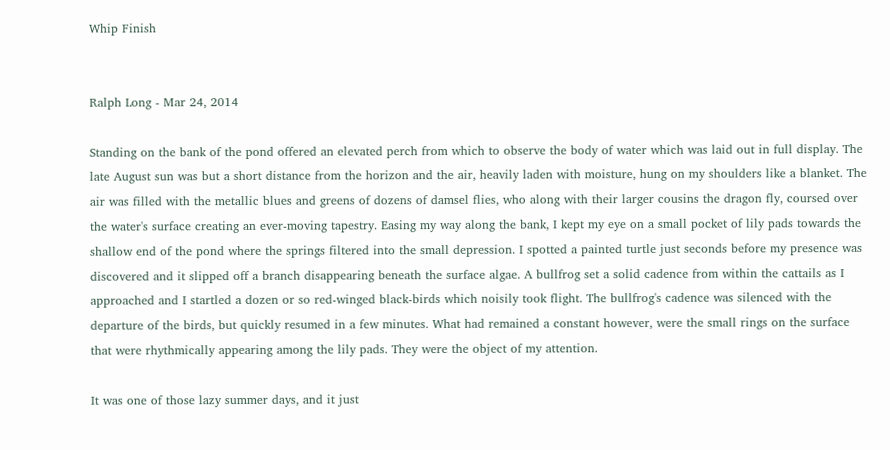Whip Finish


Ralph Long - Mar 24, 2014

Standing on the bank of the pond offered an elevated perch from which to observe the body of water which was laid out in full display. The late August sun was but a short distance from the horizon and the air, heavily laden with moisture, hung on my shoulders like a blanket. The air was filled with the metallic blues and greens of dozens of damsel flies, who along with their larger cousins the dragon fly, coursed over the water's surface creating an ever-moving tapestry. Easing my way along the bank, I kept my eye on a small pocket of lily pads towards the shallow end of the pond where the springs filtered into the small depression. I spotted a painted turtle just seconds before my presence was discovered and it slipped off a branch disappearing beneath the surface algae. A bullfrog set a solid cadence from within the cattails as I approached and I startled a dozen or so red-winged black-birds which noisily took flight. The bullfrog's cadence was silenced with the departure of the birds, but quickly resumed in a few minutes. What had remained a constant however, were the small rings on the surface that were rhythmically appearing among the lily pads. They were the object of my attention.

It was one of those lazy summer days, and it just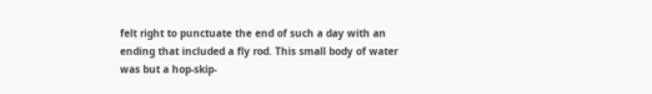felt right to punctuate the end of such a day with an ending that included a fly rod. This small body of water was but a hop-skip-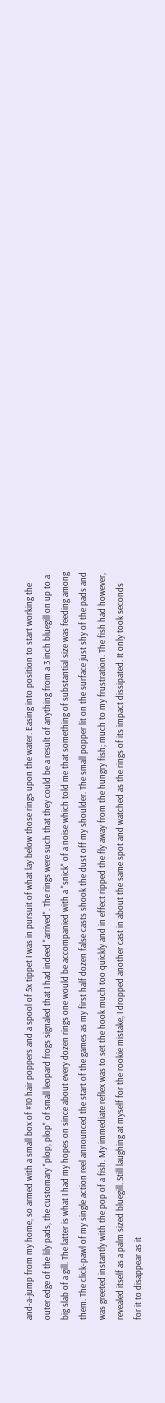and-a-jump from my home, so armed with a small box of #10 hair poppers and a spool of 5x tippet I was in pursuit of what lay below those rings upon the water. Easing into position to start working the outer edge of the lily pads, the customary "plop, plop" of small leopard frogs signaled that I had indeed "arrived". The rings were such that they could be a result of anything from a 3 inch bluegill on up to a big slab of a gill. The latter is what I had my hopes on since about every dozen rings one would be accompanied with a "snick" of a noise which told me that something of substantial size was feeding among them. The click-pawl of my single action reel announced the start of the games as my first half dozen false casts shook the dust off my shoulder. The small popper lit on the surface just shy of the pads and was greeted instantly with the pop of a fish. My immediate reflex was to set the hook much too quickly and in effect ripped the fly away from the hungry fish; much to my frustration. The fish had however, revealed itself as a palm sized bluegill. Still laughing at myself for the rookie mistake, I dropped another cast in about the same spot and watched as the rings of its impact dissipated. It only took seconds for it to disappear as it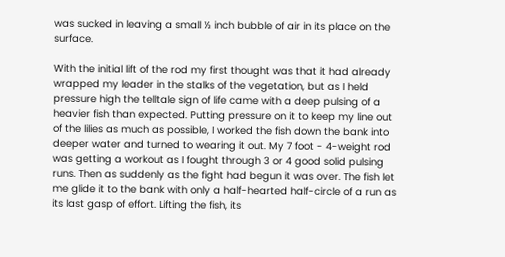was sucked in leaving a small ½ inch bubble of air in its place on the surface.

With the initial lift of the rod my first thought was that it had already wrapped my leader in the stalks of the vegetation, but as I held pressure high the telltale sign of life came with a deep pulsing of a heavier fish than expected. Putting pressure on it to keep my line out of the lilies as much as possible, I worked the fish down the bank into deeper water and turned to wearing it out. My 7 foot - 4-weight rod was getting a workout as I fought through 3 or 4 good solid pulsing runs. Then as suddenly as the fight had begun it was over. The fish let me glide it to the bank with only a half-hearted half-circle of a run as its last gasp of effort. Lifting the fish, its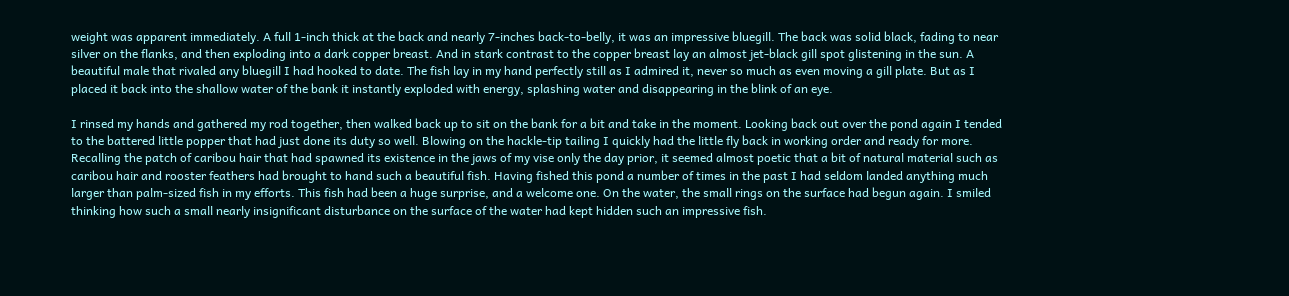weight was apparent immediately. A full 1-inch thick at the back and nearly 7-inches back-to-belly, it was an impressive bluegill. The back was solid black, fading to near silver on the flanks, and then exploding into a dark copper breast. And in stark contrast to the copper breast lay an almost jet-black gill spot glistening in the sun. A beautiful male that rivaled any bluegill I had hooked to date. The fish lay in my hand perfectly still as I admired it, never so much as even moving a gill plate. But as I placed it back into the shallow water of the bank it instantly exploded with energy, splashing water and disappearing in the blink of an eye.

I rinsed my hands and gathered my rod together, then walked back up to sit on the bank for a bit and take in the moment. Looking back out over the pond again I tended to the battered little popper that had just done its duty so well. Blowing on the hackle-tip tailing I quickly had the little fly back in working order and ready for more. Recalling the patch of caribou hair that had spawned its existence in the jaws of my vise only the day prior, it seemed almost poetic that a bit of natural material such as caribou hair and rooster feathers had brought to hand such a beautiful fish. Having fished this pond a number of times in the past I had seldom landed anything much larger than palm-sized fish in my efforts. This fish had been a huge surprise, and a welcome one. On the water, the small rings on the surface had begun again. I smiled thinking how such a small nearly insignificant disturbance on the surface of the water had kept hidden such an impressive fish.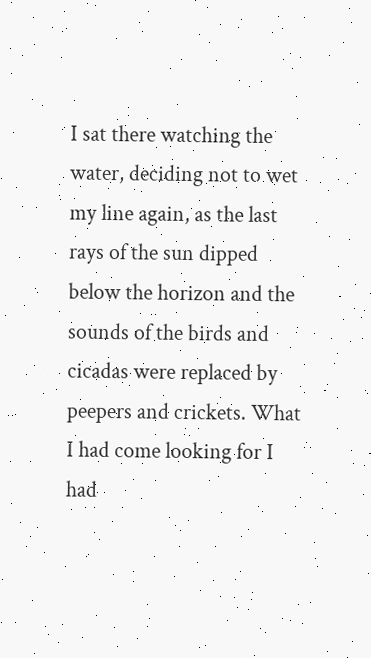I sat there watching the water, deciding not to wet my line again, as the last rays of the sun dipped below the horizon and the sounds of the birds and cicadas were replaced by peepers and crickets. What I had come looking for I had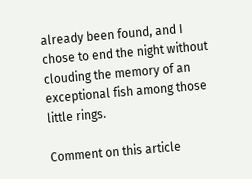already been found, and I chose to end the night without clouding the memory of an exceptional fish among those little rings.

Comment on this article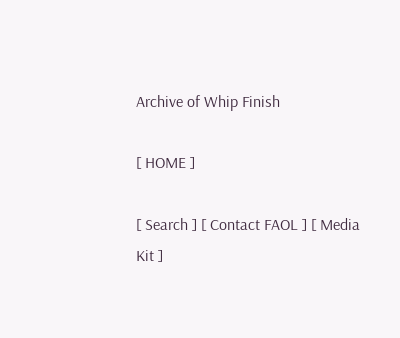Archive of Whip Finish

[ HOME ]

[ Search ] [ Contact FAOL ] [ Media Kit ]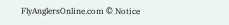FlyAnglersOnline.com © Notice